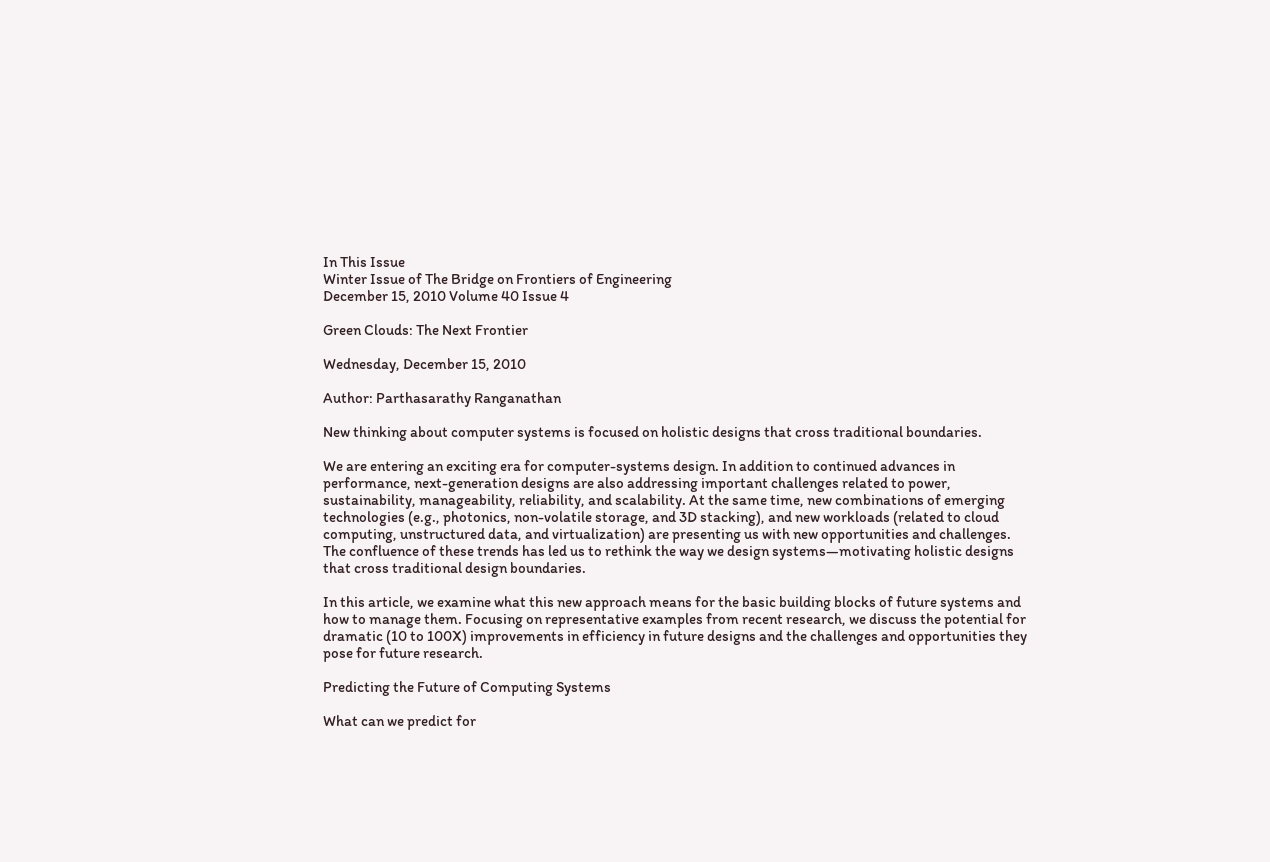In This Issue
Winter Issue of The Bridge on Frontiers of Engineering
December 15, 2010 Volume 40 Issue 4

Green Clouds: The Next Frontier

Wednesday, December 15, 2010

Author: Parthasarathy Ranganathan

New thinking about computer systems is focused on holistic designs that cross traditional boundaries.

We are entering an exciting era for computer-systems design. In addition to continued advances in performance, next-generation designs are also addressing important challenges related to power, sustainability, manageability, reliability, and scalability. At the same time, new combinations of emerging technologies (e.g., photonics, non-volatile storage, and 3D stacking), and new workloads (related to cloud computing, unstructured data, and virtualization) are presenting us with new opportunities and challenges.  The confluence of these trends has led us to rethink the way we design systems—motivating holistic designs that cross traditional design boundaries.

In this article, we examine what this new approach means for the basic building blocks of future systems and how to manage them. Focusing on representative examples from recent research, we discuss the potential for dramatic (10 to 100X) improvements in efficiency in future designs and the challenges and opportunities they pose for future research.

Predicting the Future of Computing Systems

What can we predict for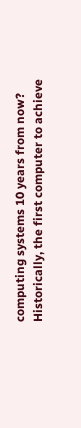computing systems 10 years from now? Historically, the first computer to achieve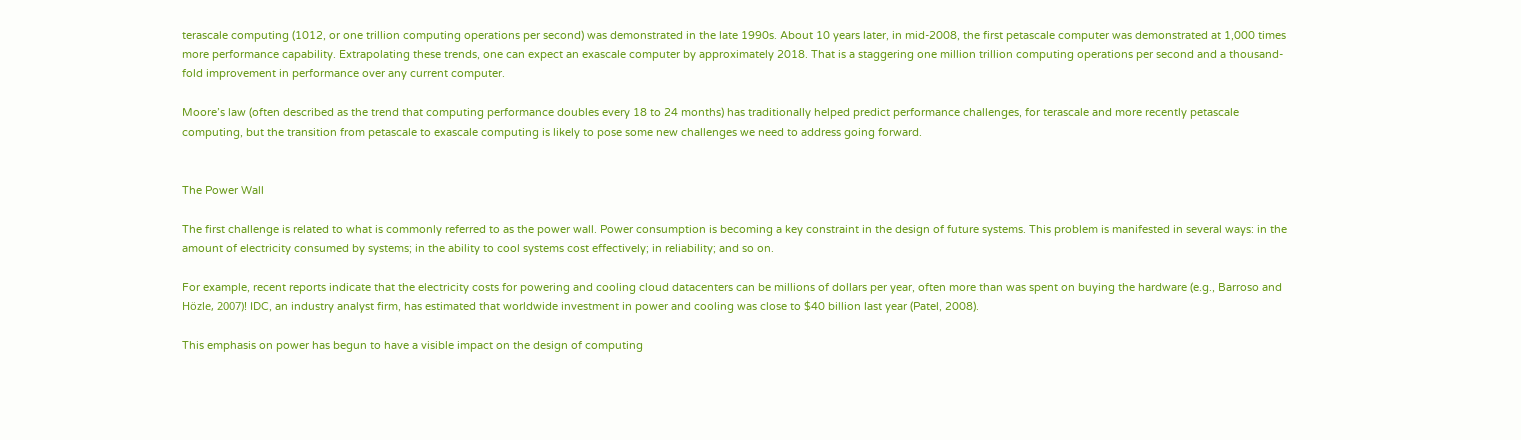terascale computing (1012, or one trillion computing operations per second) was demonstrated in the late 1990s. About 10 years later, in mid-2008, the first petascale computer was demonstrated at 1,000 times more performance capability. Extrapolating these trends, one can expect an exascale computer by approximately 2018. That is a staggering one million trillion computing operations per second and a thousand-fold improvement in performance over any current computer.

Moore’s law (often described as the trend that computing performance doubles every 18 to 24 months) has traditionally helped predict performance challenges, for terascale and more recently petascale computing, but the transition from petascale to exascale computing is likely to pose some new challenges we need to address going forward.


The Power Wall

The first challenge is related to what is commonly referred to as the power wall. Power consumption is becoming a key constraint in the design of future systems. This problem is manifested in several ways: in the amount of electricity consumed by systems; in the ability to cool systems cost effectively; in reliability; and so on.

For example, recent reports indicate that the electricity costs for powering and cooling cloud datacenters can be millions of dollars per year, often more than was spent on buying the hardware (e.g., Barroso and Hözle, 2007)! IDC, an industry analyst firm, has estimated that worldwide investment in power and cooling was close to $40 billion last year (Patel, 2008).

This emphasis on power has begun to have a visible impact on the design of computing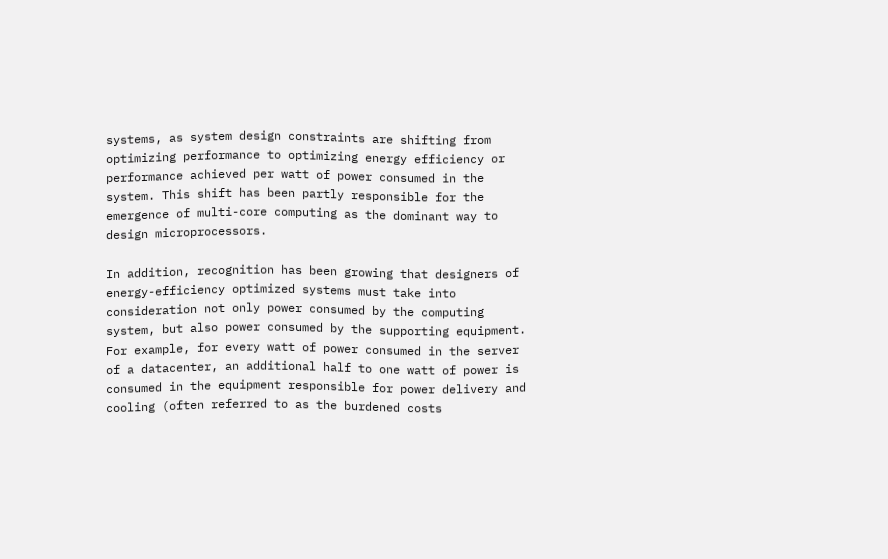systems, as system design constraints are shifting from optimizing performance to optimizing energy efficiency or performance achieved per watt of power consumed in the system. This shift has been partly responsible for the emergence of multi-core computing as the dominant way to design microprocessors.

In addition, recognition has been growing that designers of energy-efficiency optimized systems must take into consideration not only power consumed by the computing system, but also power consumed by the supporting equipment. For example, for every watt of power consumed in the server of a datacenter, an additional half to one watt of power is consumed in the equipment responsible for power delivery and cooling (often referred to as the burdened costs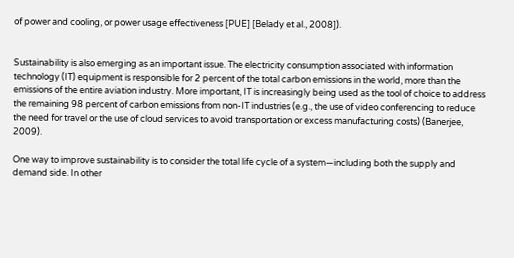of power and cooling, or power usage effectiveness [PUE] [Belady et al., 2008]).


Sustainability is also emerging as an important issue. The electricity consumption associated with information technology (IT) equipment is responsible for 2 percent of the total carbon emissions in the world, more than the emissions of the entire aviation industry. More important, IT is increasingly being used as the tool of choice to address the remaining 98 percent of carbon emissions from non-IT industries (e.g., the use of video conferencing to reduce the need for travel or the use of cloud services to avoid transportation or excess manufacturing costs) (Banerjee, 2009).

One way to improve sustainability is to consider the total life cycle of a system—including both the supply and demand side. In other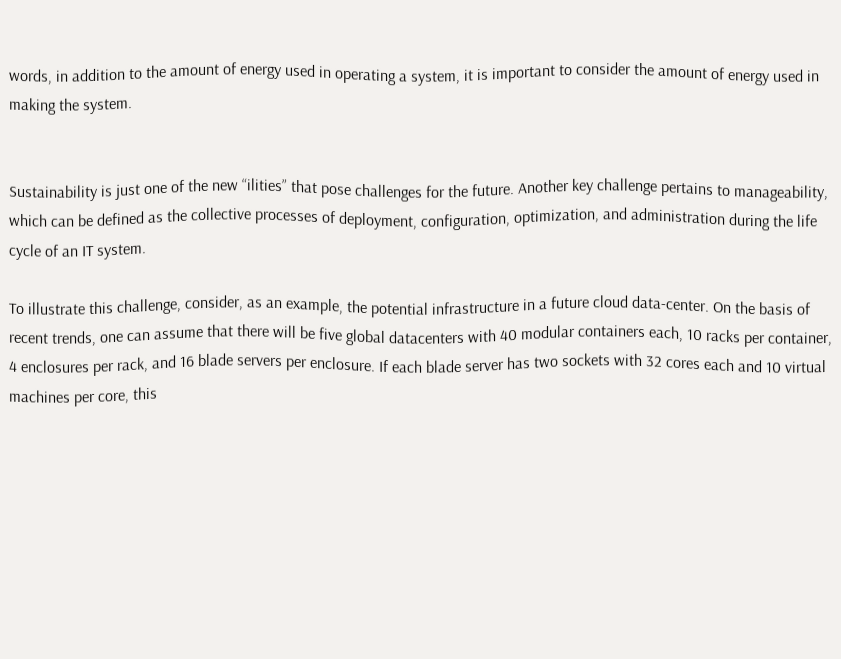words, in addition to the amount of energy used in operating a system, it is important to consider the amount of energy used in making the system.


Sustainability is just one of the new “ilities” that pose challenges for the future. Another key challenge pertains to manageability, which can be defined as the collective processes of deployment, configuration, optimization, and administration during the life cycle of an IT system.

To illustrate this challenge, consider, as an example, the potential infrastructure in a future cloud data-center. On the basis of recent trends, one can assume that there will be five global datacenters with 40 modular containers each, 10 racks per container, 4 enclosures per rack, and 16 blade servers per enclosure. If each blade server has two sockets with 32 cores each and 10 virtual machines per core, this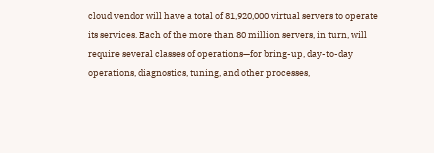cloud vendor will have a total of 81,920,000 virtual servers to operate its services. Each of the more than 80 million servers, in turn, will require several classes of operations—for bring-up, day-to-day operations, diagnostics, tuning, and other processes,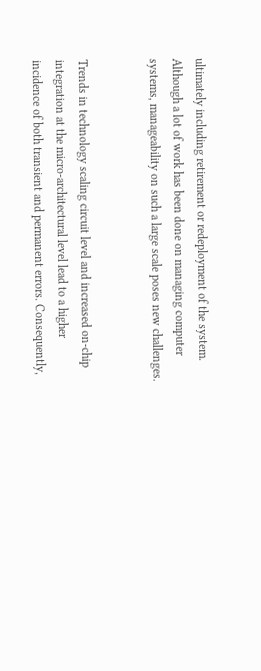ultimately including retirement or redeployment of the system. Although a lot of work has been done on managing computer systems, manageability on such a large scale poses new challenges.


Trends in technology scaling circuit level and increased on-chip integration at the micro-architectural level lead to a higher incidence of both transient and permanent errors. Consequently,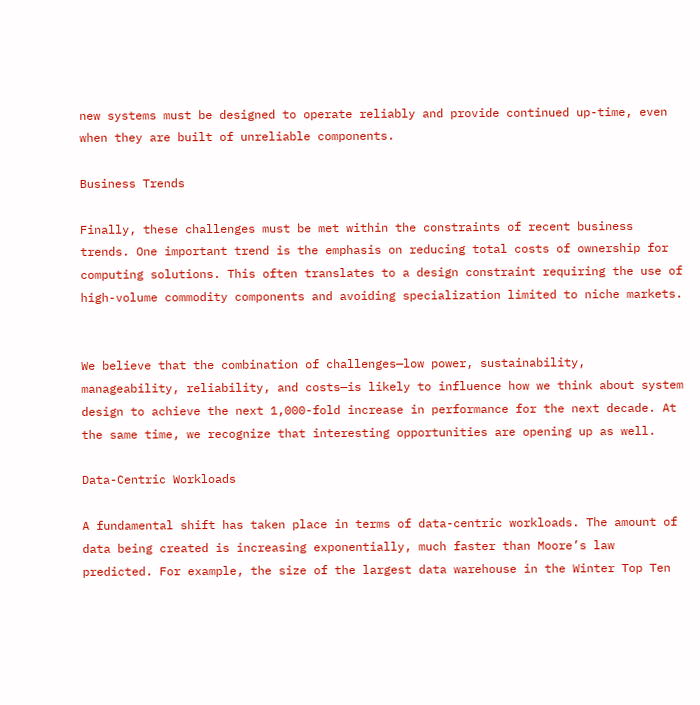new systems must be designed to operate reliably and provide continued up-time, even when they are built of unreliable components.

Business Trends

Finally, these challenges must be met within the constraints of recent business trends. One important trend is the emphasis on reducing total costs of ownership for computing solutions. This often translates to a design constraint requiring the use of high-volume commodity components and avoiding specialization limited to niche markets.


We believe that the combination of challenges—low power, sustainability, manageability, reliability, and costs—is likely to influence how we think about system design to achieve the next 1,000-fold increase in performance for the next decade. At the same time, we recognize that interesting opportunities are opening up as well.

Data-Centric Workloads

A fundamental shift has taken place in terms of data-centric workloads. The amount of data being created is increasing exponentially, much faster than Moore’s law predicted. For example, the size of the largest data warehouse in the Winter Top Ten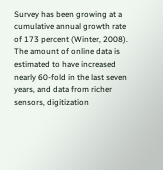Survey has been growing at a cumulative annual growth rate of 173 percent (Winter, 2008). The amount of online data is estimated to have increased nearly 60-fold in the last seven years, and data from richer sensors, digitization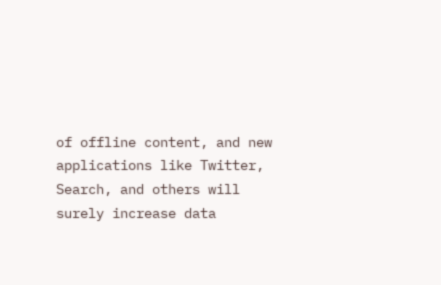of offline content, and new applications like Twitter, Search, and others will surely increase data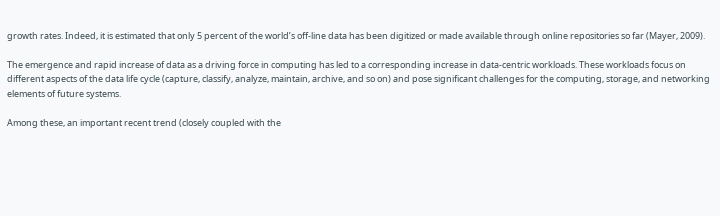growth rates. Indeed, it is estimated that only 5 percent of the world’s off-line data has been digitized or made available through online repositories so far (Mayer, 2009).

The emergence and rapid increase of data as a driving force in computing has led to a corresponding increase in data-centric workloads. These workloads focus on different aspects of the data life cycle (capture, classify, analyze, maintain, archive, and so on) and pose significant challenges for the computing, storage, and networking elements of future systems.

Among these, an important recent trend (closely coupled with the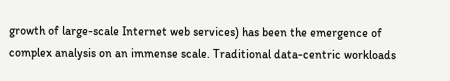growth of large-scale Internet web services) has been the emergence of complex analysis on an immense scale. Traditional data-centric workloads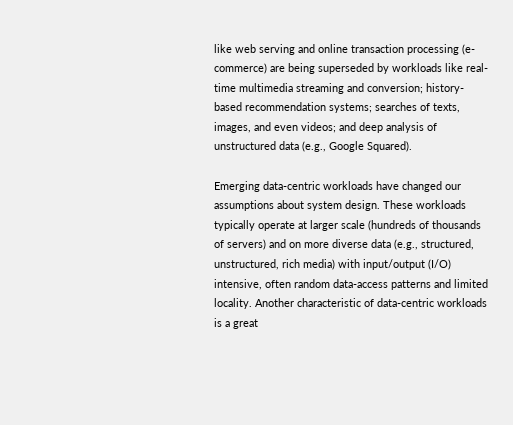like web serving and online transaction processing (e-commerce) are being superseded by workloads like real-time multimedia streaming and conversion; history-based recommendation systems; searches of texts, images, and even videos; and deep analysis of unstructured data (e.g., Google Squared).

Emerging data-centric workloads have changed our assumptions about system design. These workloads typically operate at larger scale (hundreds of thousands of servers) and on more diverse data (e.g., structured, unstructured, rich media) with input/output (I/O) intensive, often random data-access patterns and limited locality. Another characteristic of data-centric workloads is a great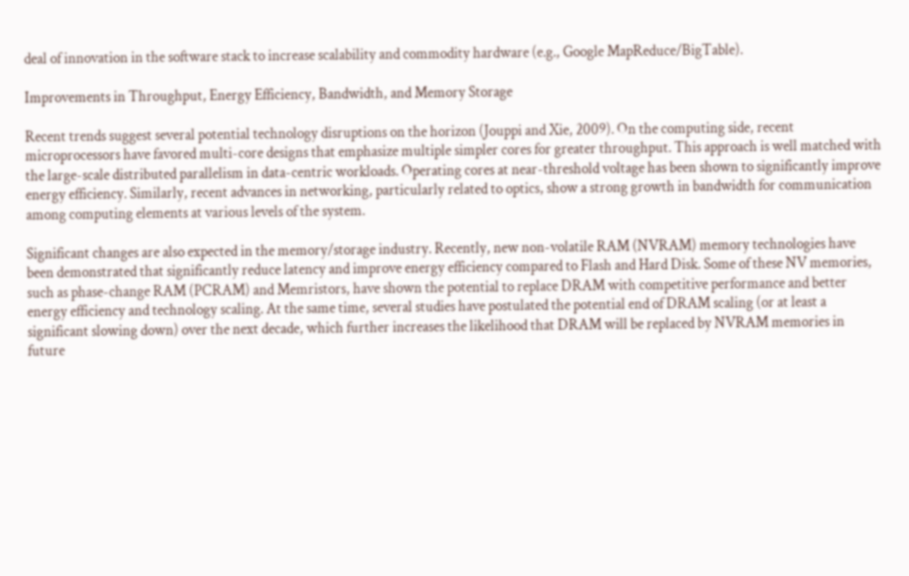deal of innovation in the software stack to increase scalability and commodity hardware (e.g., Google MapReduce/BigTable).

Improvements in Throughput, Energy Efficiency, Bandwidth, and Memory Storage

Recent trends suggest several potential technology disruptions on the horizon (Jouppi and Xie, 2009). On the computing side, recent microprocessors have favored multi-core designs that emphasize multiple simpler cores for greater throughput. This approach is well matched with the large-scale distributed parallelism in data-centric workloads. Operating cores at near-threshold voltage has been shown to significantly improve energy efficiency. Similarly, recent advances in networking, particularly related to optics, show a strong growth in bandwidth for communication among computing elements at various levels of the system.

Significant changes are also expected in the memory/storage industry. Recently, new non-volatile RAM (NVRAM) memory technologies have been demonstrated that significantly reduce latency and improve energy efficiency compared to Flash and Hard Disk. Some of these NV memories, such as phase-change RAM (PCRAM) and Memristors, have shown the potential to replace DRAM with competitive performance and better energy efficiency and technology scaling. At the same time, several studies have postulated the potential end of DRAM scaling (or at least a significant slowing down) over the next decade, which further increases the likelihood that DRAM will be replaced by NVRAM memories in future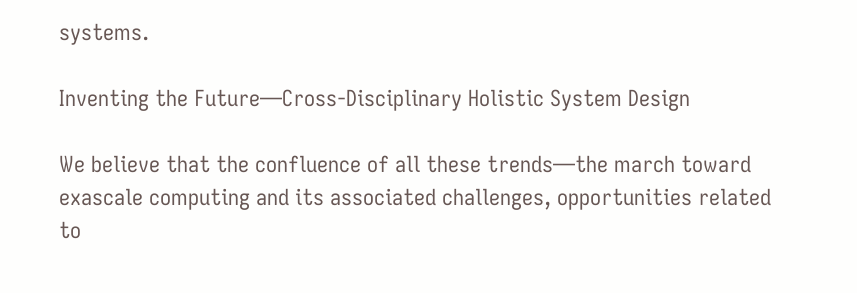systems.

Inventing the Future—Cross-Disciplinary Holistic System Design

We believe that the confluence of all these trends—the march toward exascale computing and its associated challenges, opportunities related to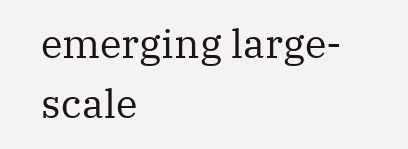emerging large-scale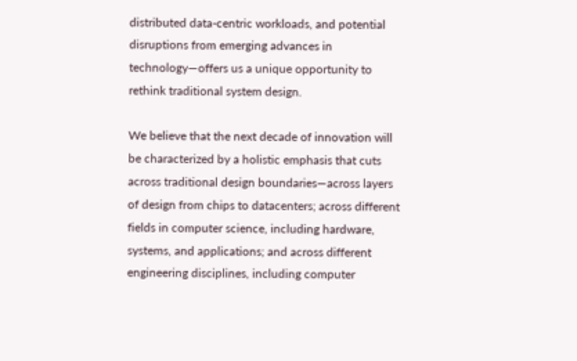distributed data-centric workloads, and potential disruptions from emerging advances in technology—offers us a unique opportunity to rethink traditional system design.

We believe that the next decade of innovation will be characterized by a holistic emphasis that cuts across traditional design boundaries—across layers of design from chips to datacenters; across different fields in computer science, including hardware, systems, and applications; and across different engineering disciplines, including computer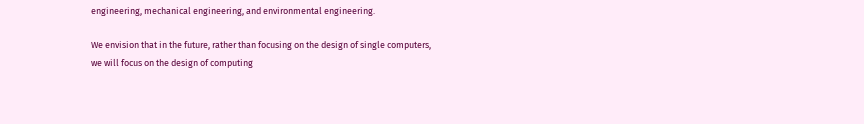engineering, mechanical engineering, and environmental engineering.

We envision that in the future, rather than focusing on the design of single computers, we will focus on the design of computing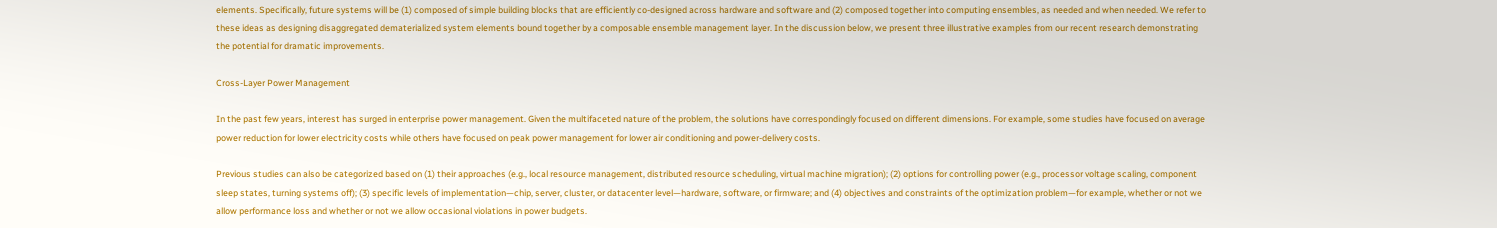elements. Specifically, future systems will be (1) composed of simple building blocks that are efficiently co-designed across hardware and software and (2) composed together into computing ensembles, as needed and when needed. We refer to these ideas as designing disaggregated dematerialized system elements bound together by a composable ensemble management layer. In the discussion below, we present three illustrative examples from our recent research demonstrating the potential for dramatic improvements.

Cross-Layer Power Management

In the past few years, interest has surged in enterprise power management. Given the multifaceted nature of the problem, the solutions have correspondingly focused on different dimensions. For example, some studies have focused on average power reduction for lower electricity costs while others have focused on peak power management for lower air conditioning and power-delivery costs.

Previous studies can also be categorized based on (1) their approaches (e.g., local resource management, distributed resource scheduling, virtual machine migration); (2) options for controlling power (e.g., processor voltage scaling, component sleep states, turning systems off); (3) specific levels of implementation—chip, server, cluster, or datacenter level—hardware, software, or firmware; and (4) objectives and constraints of the optimization problem—for example, whether or not we allow performance loss and whether or not we allow occasional violations in power budgets.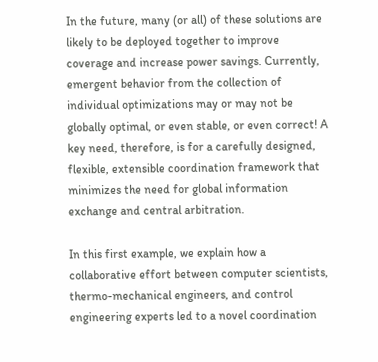In the future, many (or all) of these solutions are likely to be deployed together to improve coverage and increase power savings. Currently, emergent behavior from the collection of individual optimizations may or may not be globally optimal, or even stable, or even correct! A key need, therefore, is for a carefully designed, flexible, extensible coordination framework that minimizes the need for global information exchange and central arbitration.

In this first example, we explain how a collaborative effort between computer scientists, thermo-mechanical engineers, and control engineering experts led to a novel coordination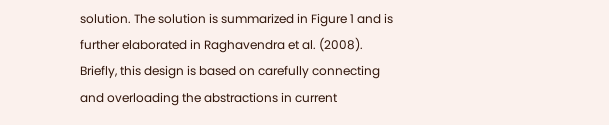solution. The solution is summarized in Figure 1 and is further elaborated in Raghavendra et al. (2008). Briefly, this design is based on carefully connecting and overloading the abstractions in current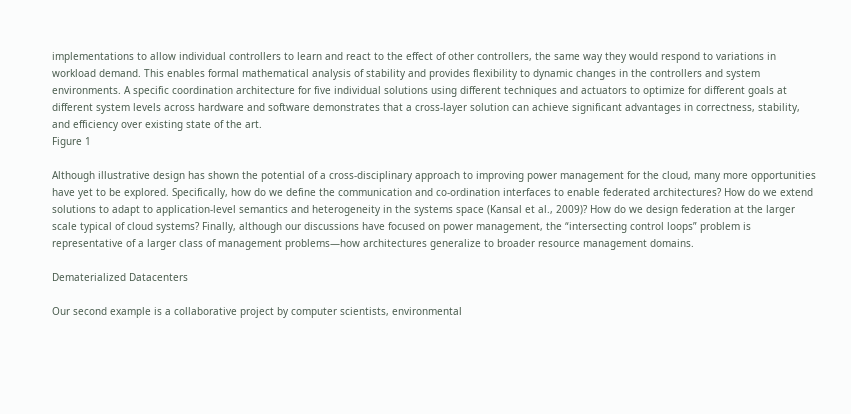implementations to allow individual controllers to learn and react to the effect of other controllers, the same way they would respond to variations in workload demand. This enables formal mathematical analysis of stability and provides flexibility to dynamic changes in the controllers and system environments. A specific coordination architecture for five individual solutions using different techniques and actuators to optimize for different goals at different system levels across hardware and software demonstrates that a cross-layer solution can achieve significant advantages in correctness, stability, and efficiency over existing state of the art.
Figure 1

Although illustrative design has shown the potential of a cross-disciplinary approach to improving power management for the cloud, many more opportunities have yet to be explored. Specifically, how do we define the communication and co-ordination interfaces to enable federated architectures? How do we extend solutions to adapt to application-level semantics and heterogeneity in the systems space (Kansal et al., 2009)? How do we design federation at the larger scale typical of cloud systems? Finally, although our discussions have focused on power management, the “intersecting control loops” problem is representative of a larger class of management problems—how architectures generalize to broader resource management domains.

Dematerialized Datacenters

Our second example is a collaborative project by computer scientists, environmental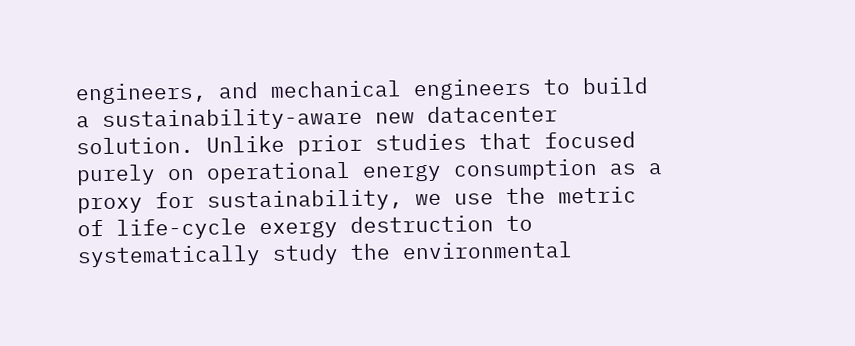engineers, and mechanical engineers to build a sustainability-aware new datacenter solution. Unlike prior studies that focused purely on operational energy consumption as a proxy for sustainability, we use the metric of life-cycle exergy destruction to systematically study the environmental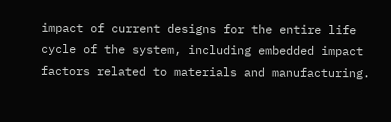impact of current designs for the entire life cycle of the system, including embedded impact factors related to materials and manufacturing.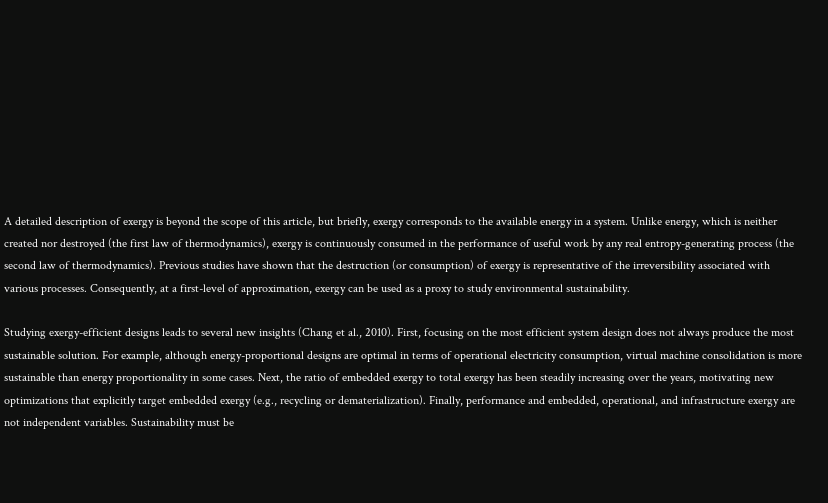A detailed description of exergy is beyond the scope of this article, but briefly, exergy corresponds to the available energy in a system. Unlike energy, which is neither created nor destroyed (the first law of thermodynamics), exergy is continuously consumed in the performance of useful work by any real entropy-generating process (the second law of thermodynamics). Previous studies have shown that the destruction (or consumption) of exergy is representative of the irreversibility associated with various processes. Consequently, at a first-level of approximation, exergy can be used as a proxy to study environmental sustainability.

Studying exergy-efficient designs leads to several new insights (Chang et al., 2010). First, focusing on the most efficient system design does not always produce the most sustainable solution. For example, although energy-proportional designs are optimal in terms of operational electricity consumption, virtual machine consolidation is more sustainable than energy proportionality in some cases. Next, the ratio of embedded exergy to total exergy has been steadily increasing over the years, motivating new optimizations that explicitly target embedded exergy (e.g., recycling or dematerialization). Finally, performance and embedded, operational, and infrastructure exergy are not independent variables. Sustainability must be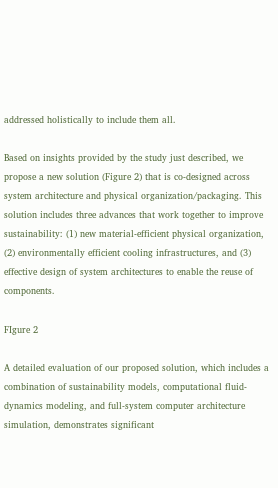addressed holistically to include them all.

Based on insights provided by the study just described, we propose a new solution (Figure 2) that is co-designed across system architecture and physical organization/packaging. This solution includes three advances that work together to improve sustainability: (1) new material-efficient physical organization, (2) environmentally efficient cooling infrastructures, and (3) effective design of system architectures to enable the reuse of components.

FIgure 2

A detailed evaluation of our proposed solution, which includes a combination of sustainability models, computational fluid-dynamics modeling, and full-system computer architecture simulation, demonstrates significant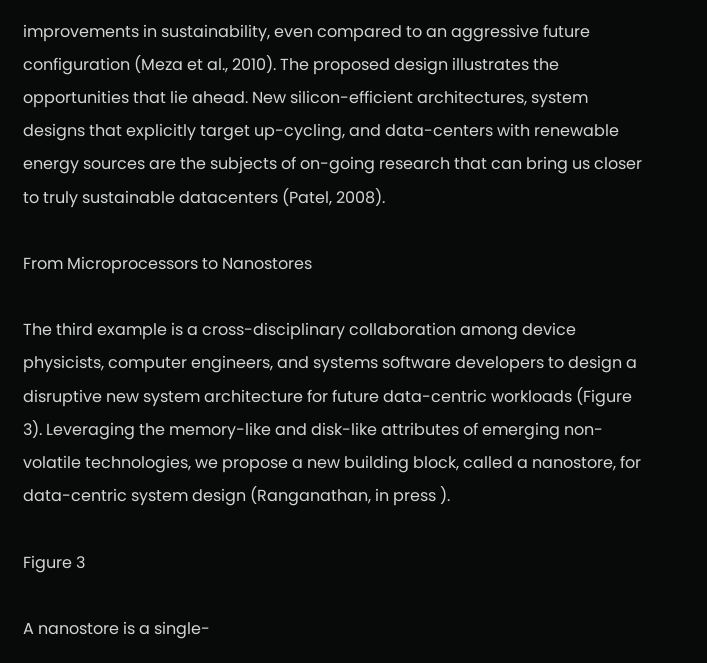improvements in sustainability, even compared to an aggressive future configuration (Meza et al., 2010). The proposed design illustrates the opportunities that lie ahead. New silicon-efficient architectures, system designs that explicitly target up-cycling, and data-centers with renewable energy sources are the subjects of on-going research that can bring us closer to truly sustainable datacenters (Patel, 2008).

From Microprocessors to Nanostores

The third example is a cross-disciplinary collaboration among device physicists, computer engineers, and systems software developers to design a disruptive new system architecture for future data-centric workloads (Figure 3). Leveraging the memory-like and disk-like attributes of emerging non-volatile technologies, we propose a new building block, called a nanostore, for data-centric system design (Ranganathan, in press ).

Figure 3

A nanostore is a single-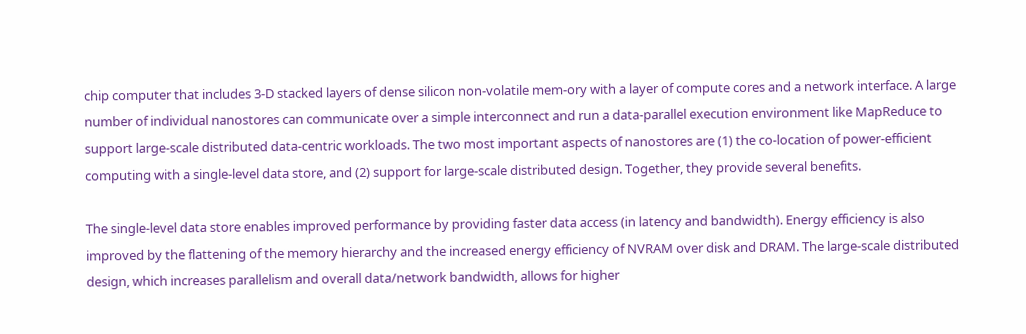chip computer that includes 3-D stacked layers of dense silicon non-volatile mem-ory with a layer of compute cores and a network interface. A large number of individual nanostores can communicate over a simple interconnect and run a data-parallel execution environment like MapReduce to support large-scale distributed data-centric workloads. The two most important aspects of nanostores are (1) the co-location of power-efficient computing with a single-level data store, and (2) support for large-scale distributed design. Together, they provide several benefits.

The single-level data store enables improved performance by providing faster data access (in latency and bandwidth). Energy efficiency is also improved by the flattening of the memory hierarchy and the increased energy efficiency of NVRAM over disk and DRAM. The large-scale distributed design, which increases parallelism and overall data/network bandwidth, allows for higher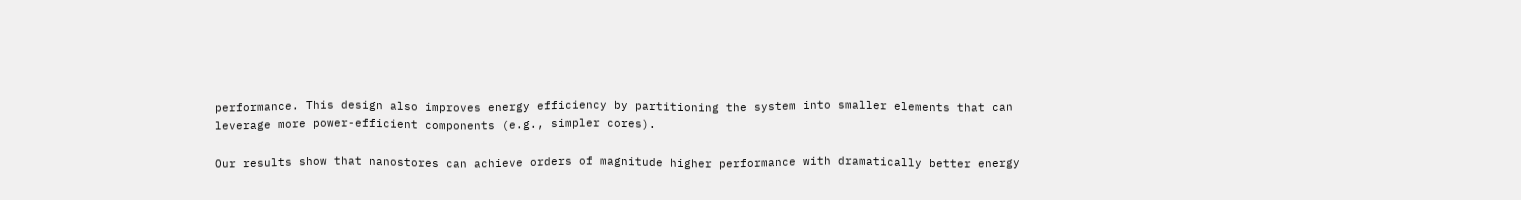performance. This design also improves energy efficiency by partitioning the system into smaller elements that can leverage more power-efficient components (e.g., simpler cores).

Our results show that nanostores can achieve orders of magnitude higher performance with dramatically better energy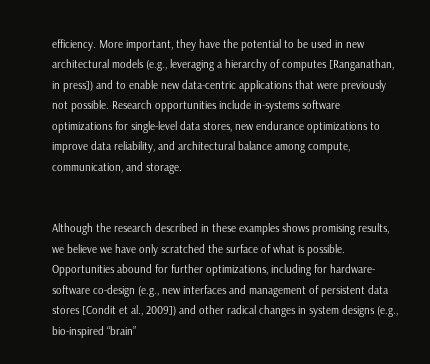efficiency. More important, they have the potential to be used in new architectural models (e.g., leveraging a hierarchy of computes [Ranganathan, in press]) and to enable new data-centric applications that were previously not possible. Research opportunities include in-systems software optimizations for single-level data stores, new endurance optimizations to improve data reliability, and architectural balance among compute, communication, and storage.


Although the research described in these examples shows promising results, we believe we have only scratched the surface of what is possible. Opportunities abound for further optimizations, including for hardware-software co-design (e.g., new interfaces and management of persistent data stores [Condit et al., 2009]) and other radical changes in system designs (e.g., bio-inspired “brain”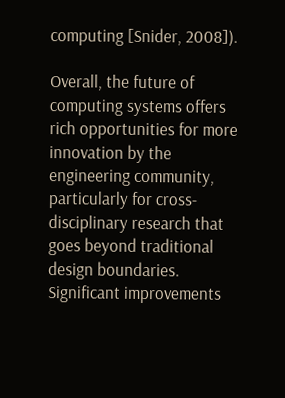computing [Snider, 2008]).

Overall, the future of computing systems offers rich opportunities for more innovation by the engineering community, particularly for cross-disciplinary research that goes beyond traditional design boundaries. Significant improvements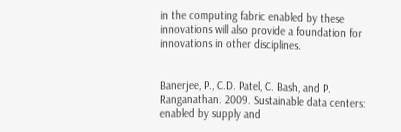in the computing fabric enabled by these innovations will also provide a foundation for innovations in other disciplines.


Banerjee, P., C.D. Patel, C. Bash, and P. Ranganathan. 2009. Sustainable data centers: enabled by supply and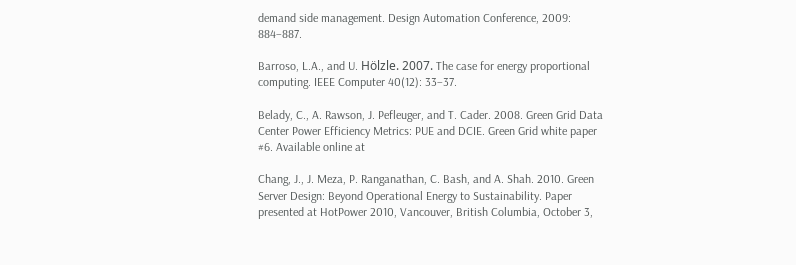demand side management. Design Automation Conference, 2009: 884–887.

Barroso, L.A., and U. Hölzle. 2007. The case for energy proportional computing. IEEE Computer 40(12): 33–37.

Belady, C., A. Rawson, J. Pefleuger, and T. Cader. 2008. Green Grid Data Center Power Efficiency Metrics: PUE and DCIE. Green Grid white paper #6. Available online at

Chang, J., J. Meza, P. Ranganathan, C. Bash, and A. Shah. 2010. Green Server Design: Beyond Operational Energy to Sustainability. Paper presented at HotPower 2010, Vancouver, British Columbia, October 3,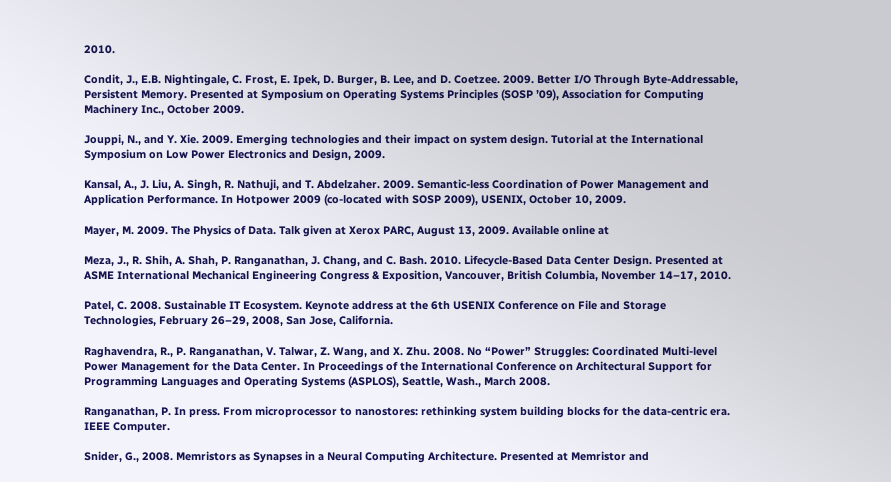2010.

Condit, J., E.B. Nightingale, C. Frost, E. Ipek, D. Burger, B. Lee, and D. Coetzee. 2009. Better I/O Through Byte-Addressable, Persistent Memory. Presented at Symposium on Operating Systems Principles (SOSP ’09), Association for Computing Machinery Inc., October 2009.

Jouppi, N., and Y. Xie. 2009. Emerging technologies and their impact on system design. Tutorial at the International Symposium on Low Power Electronics and Design, 2009.

Kansal, A., J. Liu, A. Singh, R. Nathuji, and T. Abdelzaher. 2009. Semantic-less Coordination of Power Management and Application Performance. In Hotpower 2009 (co-located with SOSP 2009), USENIX, October 10, 2009.

Mayer, M. 2009. The Physics of Data. Talk given at Xerox PARC, August 13, 2009. Available online at

Meza, J., R. Shih, A. Shah, P. Ranganathan, J. Chang, and C. Bash. 2010. Lifecycle-Based Data Center Design. Presented at ASME International Mechanical Engineering Congress & Exposition, Vancouver, British Columbia, November 14–17, 2010.

Patel, C. 2008. Sustainable IT Ecosystem. Keynote address at the 6th USENIX Conference on File and Storage Technologies, February 26–29, 2008, San Jose, California.

Raghavendra, R., P. Ranganathan, V. Talwar, Z. Wang, and X. Zhu. 2008. No “Power” Struggles: Coordinated Multi-level Power Management for the Data Center. In Proceedings of the International Conference on Architectural Support for Programming Languages and Operating Systems (ASPLOS), Seattle, Wash., March 2008.

Ranganathan, P. In press. From microprocessor to nanostores: rethinking system building blocks for the data-centric era. IEEE Computer.

Snider, G., 2008. Memristors as Synapses in a Neural Computing Architecture. Presented at Memristor and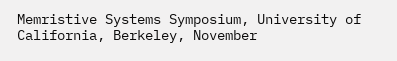Memristive Systems Symposium, University of California, Berkeley, November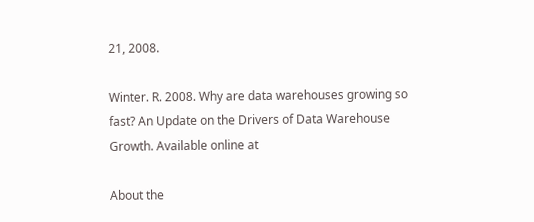21, 2008.

Winter. R. 2008. Why are data warehouses growing so fast? An Update on the Drivers of Data Warehouse Growth. Available online at

About the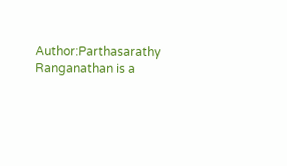Author:Parthasarathy Ranganathan is a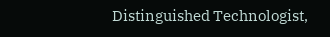Distinguished Technologist,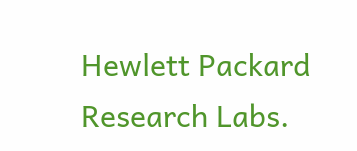Hewlett Packard Research Labs.